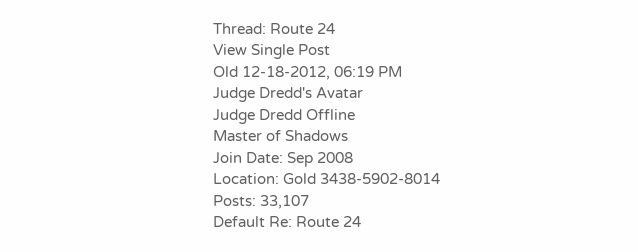Thread: Route 24
View Single Post
Old 12-18-2012, 06:19 PM
Judge Dredd's Avatar
Judge Dredd Offline
Master of Shadows
Join Date: Sep 2008
Location: Gold 3438-5902-8014
Posts: 33,107
Default Re: Route 24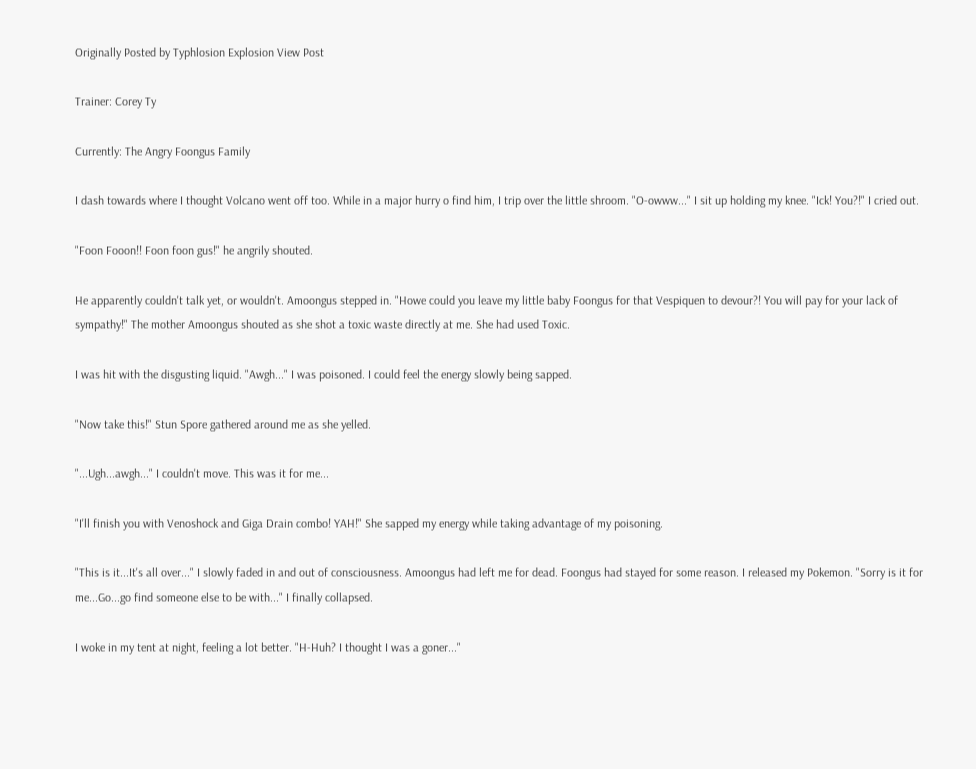Originally Posted by Typhlosion Explosion View Post

Trainer: Corey Ty

Currently: The Angry Foongus Family

I dash towards where I thought Volcano went off too. While in a major hurry o find him, I trip over the little shroom. "O-owww..." I sit up holding my knee. "Ick! You?!" I cried out.

"Foon Fooon!! Foon foon gus!" he angrily shouted.

He apparently couldn't talk yet, or wouldn't. Amoongus stepped in. "Howe could you leave my little baby Foongus for that Vespiquen to devour?! You will pay for your lack of sympathy!" The mother Amoongus shouted as she shot a toxic waste directly at me. She had used Toxic.

I was hit with the disgusting liquid. "Awgh..." I was poisoned. I could feel the energy slowly being sapped.

"Now take this!" Stun Spore gathered around me as she yelled.

"...Ugh...awgh..." I couldn't move. This was it for me...

"I'll finish you with Venoshock and Giga Drain combo! YAH!" She sapped my energy while taking advantage of my poisoning.

"This is it...It's all over..." I slowly faded in and out of consciousness. Amoongus had left me for dead. Foongus had stayed for some reason. I released my Pokemon. "Sorry is it for me...Go...go find someone else to be with..." I finally collapsed.

I woke in my tent at night, feeling a lot better. "H-Huh? I thought I was a goner..."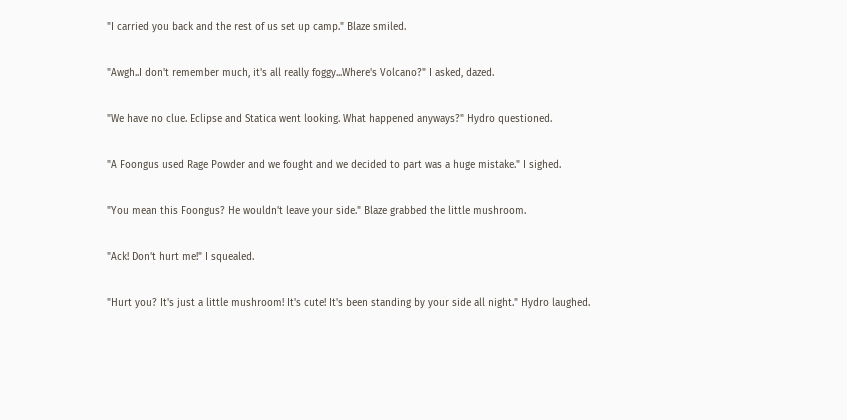"I carried you back and the rest of us set up camp." Blaze smiled.

"Awgh..I don't remember much, it's all really foggy...Where's Volcano?" I asked, dazed.

"We have no clue. Eclipse and Statica went looking. What happened anyways?" Hydro questioned.

"A Foongus used Rage Powder and we fought and we decided to part was a huge mistake." I sighed.

"You mean this Foongus? He wouldn't leave your side." Blaze grabbed the little mushroom.

"Ack! Don't hurt me!" I squealed.

"Hurt you? It's just a little mushroom! It's cute! It's been standing by your side all night." Hydro laughed.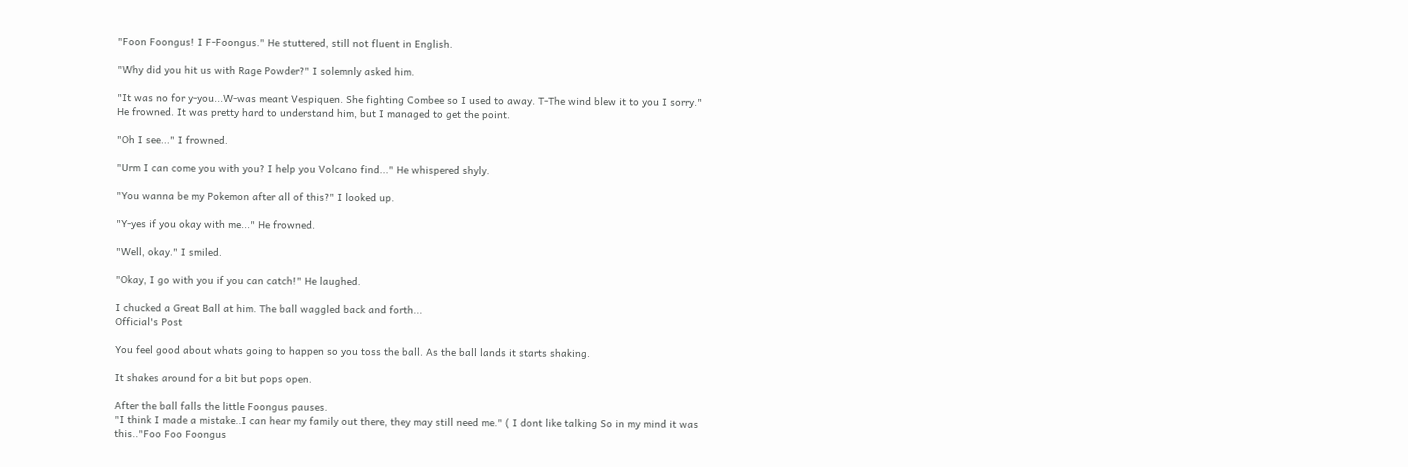"Foon Foongus! I F-Foongus." He stuttered, still not fluent in English.

"Why did you hit us with Rage Powder?" I solemnly asked him.

"It was no for y-you...W-was meant Vespiquen. She fighting Combee so I used to away. T-The wind blew it to you I sorry." He frowned. It was pretty hard to understand him, but I managed to get the point.

"Oh I see..." I frowned.

"Urm I can come you with you? I help you Volcano find..." He whispered shyly.

"You wanna be my Pokemon after all of this?" I looked up.

"Y-yes if you okay with me..." He frowned.

"Well, okay." I smiled.

"Okay, I go with you if you can catch!" He laughed.

I chucked a Great Ball at him. The ball waggled back and forth...
Official's Post

You feel good about whats going to happen so you toss the ball. As the ball lands it starts shaking.

It shakes around for a bit but pops open.

After the ball falls the little Foongus pauses.
"I think I made a mistake..I can hear my family out there, they may still need me." ( I dont like talking So in my mind it was this.."Foo Foo Foongus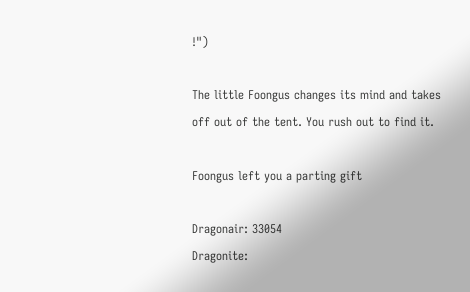!")

The little Foongus changes its mind and takes off out of the tent. You rush out to find it.

Foongus left you a parting gift

Dragonair: 33054
Dragonite: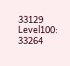33129
Level100: 33264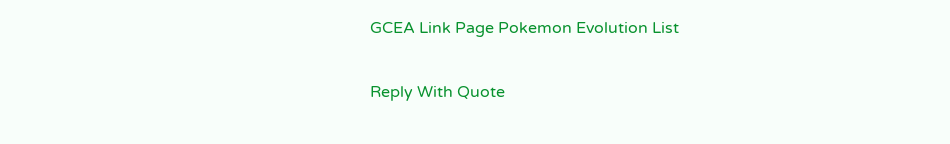GCEA Link Page Pokemon Evolution List

Reply With Quote